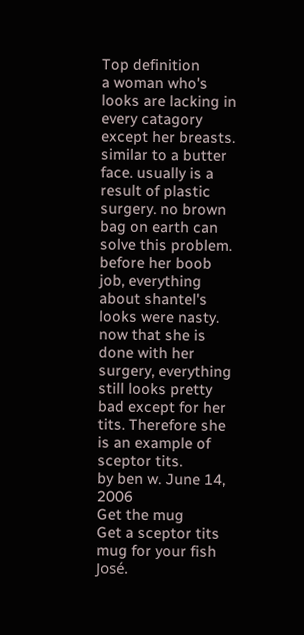Top definition
a woman who's looks are lacking in every catagory except her breasts. similar to a butter face. usually is a result of plastic surgery. no brown bag on earth can solve this problem.
before her boob job, everything about shantel's looks were nasty. now that she is done with her surgery, everything still looks pretty bad except for her tits. Therefore she is an example of sceptor tits.
by ben w. June 14, 2006
Get the mug
Get a sceptor tits mug for your fish José.